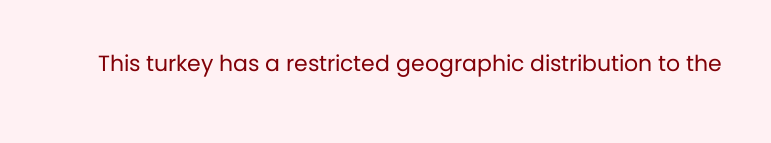This turkey has a restricted geographic distribution to the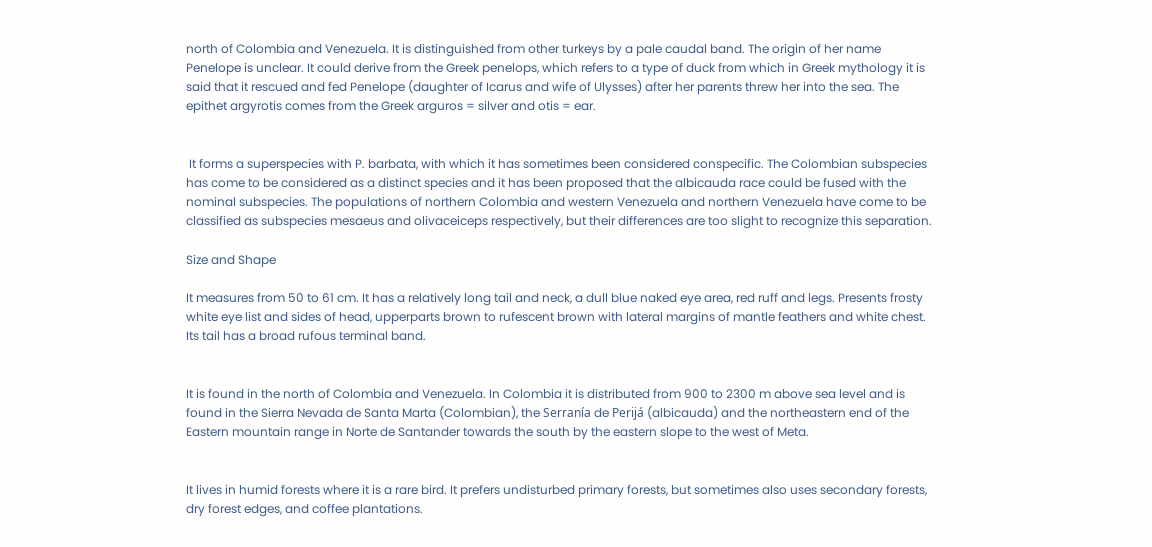north of Colombia and Venezuela. It is distinguished from other turkeys by a pale caudal band. The origin of her name Penelope is unclear. It could derive from the Greek penelops, which refers to a type of duck from which in Greek mythology it is said that it rescued and fed Penelope (daughter of Icarus and wife of Ulysses) after her parents threw her into the sea. The epithet argyrotis comes from the Greek arguros = silver and otis = ear.


 It forms a superspecies with P. barbata, with which it has sometimes been considered conspecific. The Colombian subspecies has come to be considered as a distinct species and it has been proposed that the albicauda race could be fused with the nominal subspecies. The populations of northern Colombia and western Venezuela and northern Venezuela have come to be classified as subspecies mesaeus and olivaceiceps respectively, but their differences are too slight to recognize this separation.

Size and Shape

It measures from 50 to 61 cm. It has a relatively long tail and neck, a dull blue naked eye area, red ruff and legs. Presents frosty white eye list and sides of head, upperparts brown to rufescent brown with lateral margins of mantle feathers and white chest. Its tail has a broad rufous terminal band.


It is found in the north of Colombia and Venezuela. In Colombia it is distributed from 900 to 2300 m above sea level and is found in the Sierra Nevada de Santa Marta (Colombian), the Serranía de Perijá (albicauda) and the northeastern end of the Eastern mountain range in Norte de Santander towards the south by the eastern slope to the west of Meta.


It lives in humid forests where it is a rare bird. It prefers undisturbed primary forests, but sometimes also uses secondary forests, dry forest edges, and coffee plantations.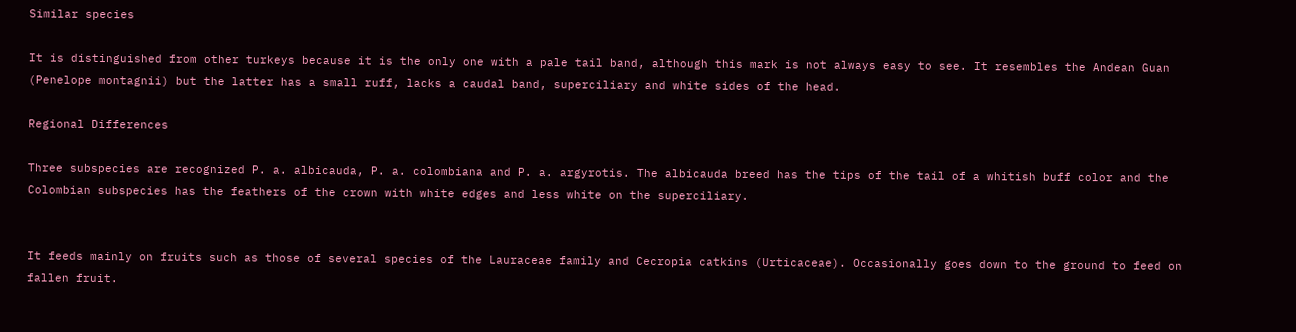Similar species

It is distinguished from other turkeys because it is the only one with a pale tail band, although this mark is not always easy to see. It resembles the Andean Guan (Penelope montagnii) but the latter has a small ruff, lacks a caudal band, superciliary and white sides of the head.

Regional Differences

Three subspecies are recognized P. a. albicauda, P. a. colombiana and P. a. argyrotis. The albicauda breed has the tips of the tail of a whitish buff color and the Colombian subspecies has the feathers of the crown with white edges and less white on the superciliary.


It feeds mainly on fruits such as those of several species of the Lauraceae family and Cecropia catkins (Urticaceae). Occasionally goes down to the ground to feed on fallen fruit.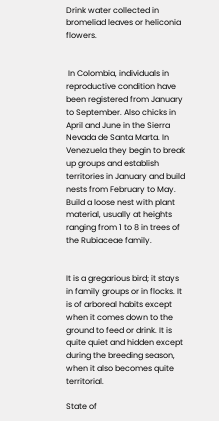Drink water collected in bromeliad leaves or heliconia flowers.


 In Colombia, individuals in reproductive condition have been registered from January to September. Also chicks in April and June in the Sierra Nevada de Santa Marta. In Venezuela they begin to break up groups and establish territories in January and build nests from February to May. Build a loose nest with plant material, usually at heights ranging from 1 to 8 in trees of the Rubiaceae family.


It is a gregarious bird; it stays in family groups or in flocks. It is of arboreal habits except when it comes down to the ground to feed or drink. It is quite quiet and hidden except during the breeding season, when it also becomes quite territorial.

State of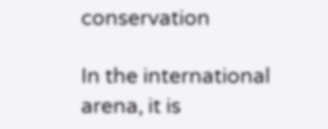conservation

In the international arena, it is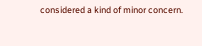considered a kind of minor concern.